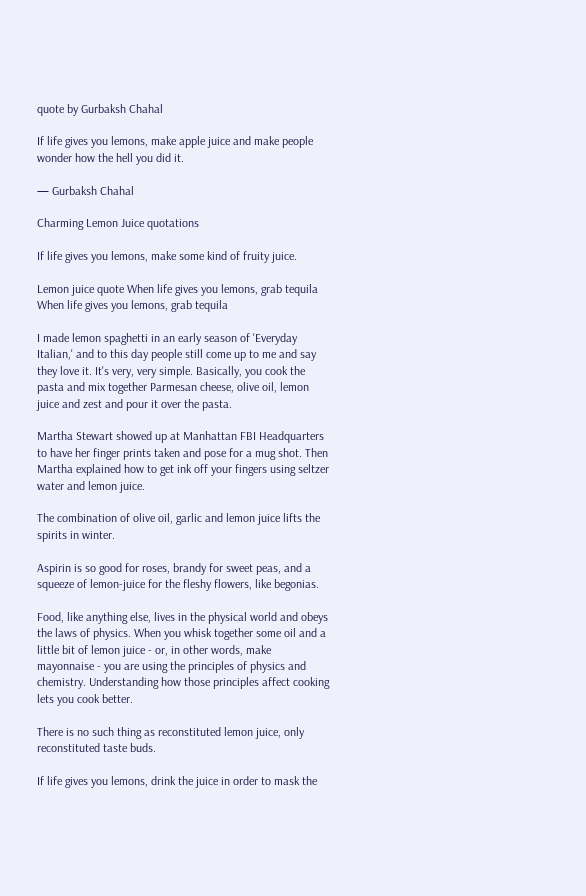quote by Gurbaksh Chahal

If life gives you lemons, make apple juice and make people wonder how the hell you did it.

— Gurbaksh Chahal

Charming Lemon Juice quotations

If life gives you lemons, make some kind of fruity juice.

Lemon juice quote When life gives you lemons, grab tequila
When life gives you lemons, grab tequila

I made lemon spaghetti in an early season of 'Everyday Italian,' and to this day people still come up to me and say they love it. It's very, very simple. Basically, you cook the pasta and mix together Parmesan cheese, olive oil, lemon juice and zest and pour it over the pasta.

Martha Stewart showed up at Manhattan FBI Headquarters to have her finger prints taken and pose for a mug shot. Then Martha explained how to get ink off your fingers using seltzer water and lemon juice.

The combination of olive oil, garlic and lemon juice lifts the spirits in winter.

Aspirin is so good for roses, brandy for sweet peas, and a squeeze of lemon-juice for the fleshy flowers, like begonias.

Food, like anything else, lives in the physical world and obeys the laws of physics. When you whisk together some oil and a little bit of lemon juice - or, in other words, make mayonnaise - you are using the principles of physics and chemistry. Understanding how those principles affect cooking lets you cook better.

There is no such thing as reconstituted lemon juice, only reconstituted taste buds.

If life gives you lemons, drink the juice in order to mask the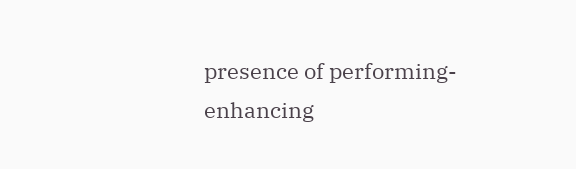presence of performing-enhancing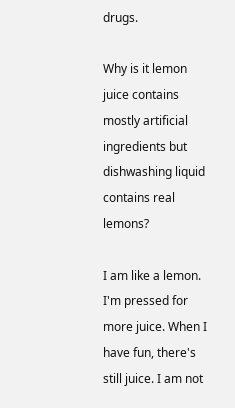drugs.

Why is it lemon juice contains mostly artificial ingredients but dishwashing liquid contains real lemons?

I am like a lemon. I'm pressed for more juice. When I have fun, there's still juice. I am not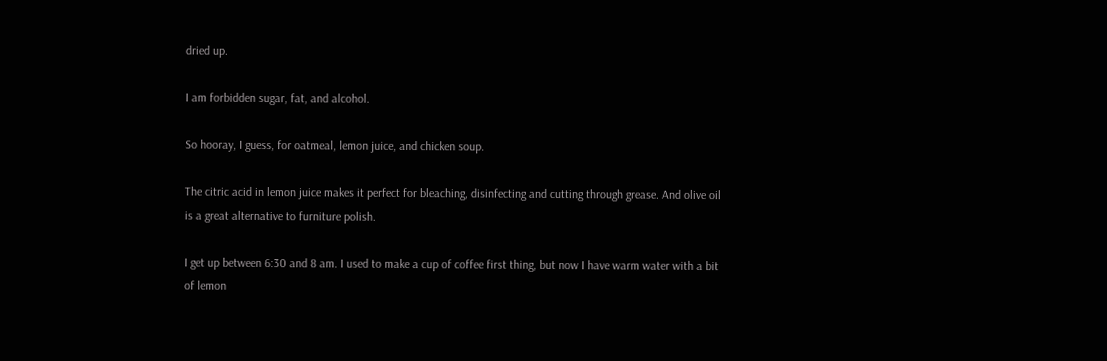dried up.

I am forbidden sugar, fat, and alcohol.

So hooray, I guess, for oatmeal, lemon juice, and chicken soup.

The citric acid in lemon juice makes it perfect for bleaching, disinfecting and cutting through grease. And olive oil is a great alternative to furniture polish.

I get up between 6:30 and 8 am. I used to make a cup of coffee first thing, but now I have warm water with a bit of lemon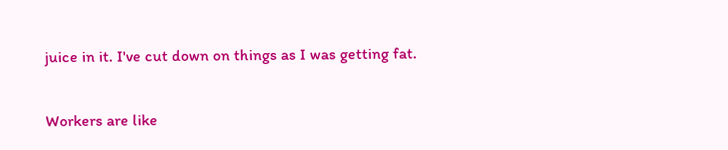juice in it. I've cut down on things as I was getting fat.

Workers are like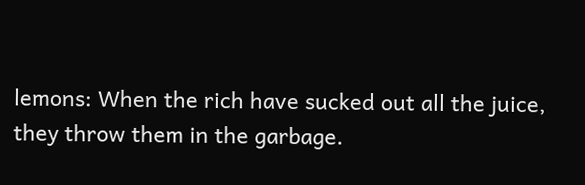lemons: When the rich have sucked out all the juice, they throw them in the garbage.